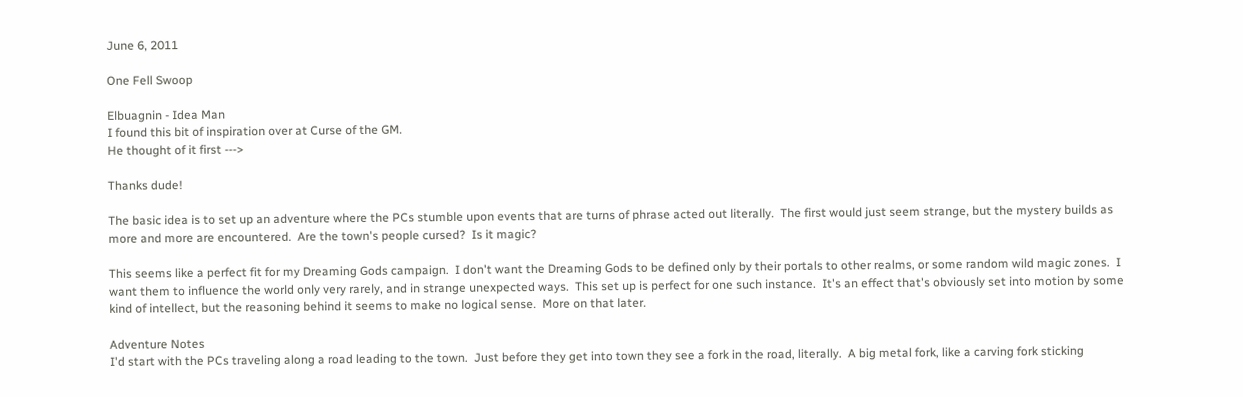June 6, 2011

One Fell Swoop

Elbuagnin - Idea Man
I found this bit of inspiration over at Curse of the GM.
He thought of it first --->

Thanks dude!

The basic idea is to set up an adventure where the PCs stumble upon events that are turns of phrase acted out literally.  The first would just seem strange, but the mystery builds as more and more are encountered.  Are the town's people cursed?  Is it magic?

This seems like a perfect fit for my Dreaming Gods campaign.  I don't want the Dreaming Gods to be defined only by their portals to other realms, or some random wild magic zones.  I want them to influence the world only very rarely, and in strange unexpected ways.  This set up is perfect for one such instance.  It's an effect that's obviously set into motion by some kind of intellect, but the reasoning behind it seems to make no logical sense.  More on that later.

Adventure Notes
I'd start with the PCs traveling along a road leading to the town.  Just before they get into town they see a fork in the road, literally.  A big metal fork, like a carving fork sticking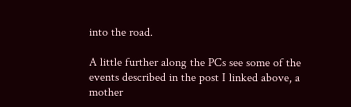into the road.

A little further along the PCs see some of the events described in the post I linked above, a mother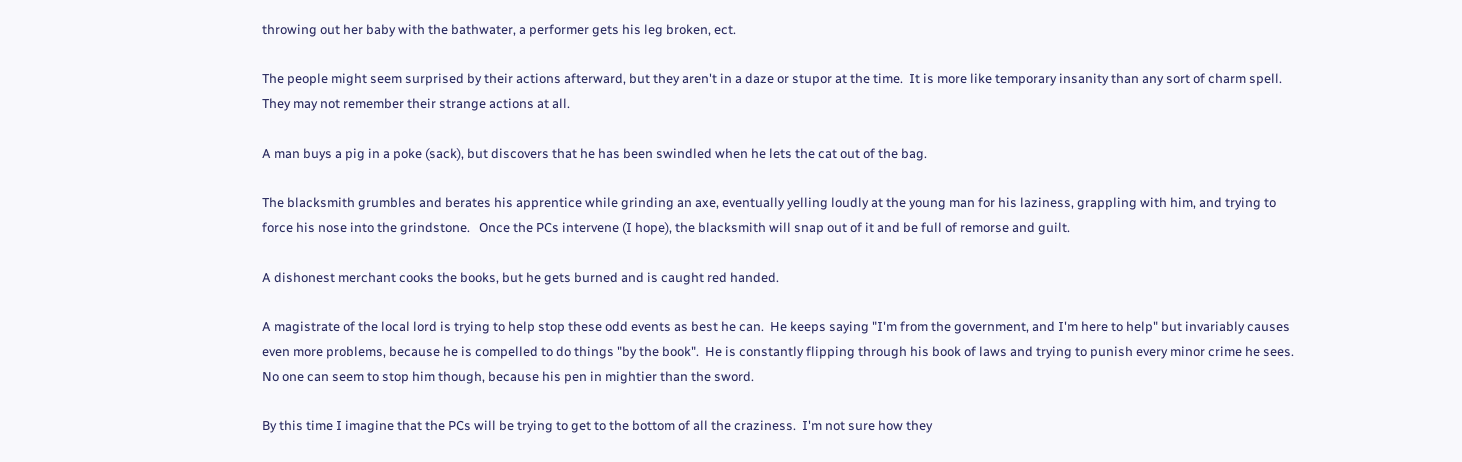throwing out her baby with the bathwater, a performer gets his leg broken, ect.

The people might seem surprised by their actions afterward, but they aren't in a daze or stupor at the time.  It is more like temporary insanity than any sort of charm spell.  They may not remember their strange actions at all.

A man buys a pig in a poke (sack), but discovers that he has been swindled when he lets the cat out of the bag.

The blacksmith grumbles and berates his apprentice while grinding an axe, eventually yelling loudly at the young man for his laziness, grappling with him, and trying to force his nose into the grindstone.   Once the PCs intervene (I hope), the blacksmith will snap out of it and be full of remorse and guilt.

A dishonest merchant cooks the books, but he gets burned and is caught red handed.

A magistrate of the local lord is trying to help stop these odd events as best he can.  He keeps saying "I'm from the government, and I'm here to help" but invariably causes even more problems, because he is compelled to do things "by the book".  He is constantly flipping through his book of laws and trying to punish every minor crime he sees.  No one can seem to stop him though, because his pen in mightier than the sword.

By this time I imagine that the PCs will be trying to get to the bottom of all the craziness.  I'm not sure how they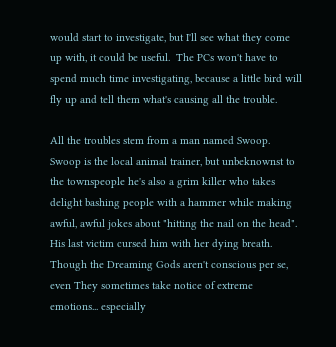would start to investigate, but I'll see what they come up with, it could be useful.  The PCs won't have to spend much time investigating, because a little bird will fly up and tell them what's causing all the trouble.

All the troubles stem from a man named Swoop.   Swoop is the local animal trainer, but unbeknownst to the townspeople he's also a grim killer who takes delight bashing people with a hammer while making awful, awful jokes about "hitting the nail on the head".  His last victim cursed him with her dying breath.  Though the Dreaming Gods aren't conscious per se, even They sometimes take notice of extreme emotions... especially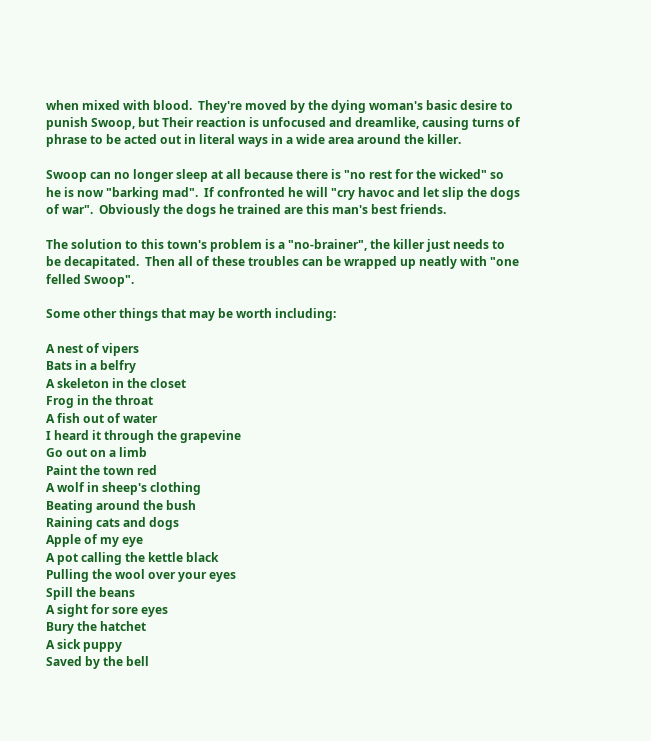when mixed with blood.  They're moved by the dying woman's basic desire to punish Swoop, but Their reaction is unfocused and dreamlike, causing turns of phrase to be acted out in literal ways in a wide area around the killer.

Swoop can no longer sleep at all because there is "no rest for the wicked" so he is now "barking mad".  If confronted he will "cry havoc and let slip the dogs of war".  Obviously the dogs he trained are this man's best friends.

The solution to this town's problem is a "no-brainer", the killer just needs to be decapitated.  Then all of these troubles can be wrapped up neatly with "one felled Swoop".

Some other things that may be worth including:

A nest of vipers
Bats in a belfry
A skeleton in the closet
Frog in the throat
A fish out of water
I heard it through the grapevine
Go out on a limb
Paint the town red
A wolf in sheep's clothing
Beating around the bush
Raining cats and dogs
Apple of my eye
A pot calling the kettle black
Pulling the wool over your eyes
Spill the beans
A sight for sore eyes
Bury the hatchet
A sick puppy
Saved by the bell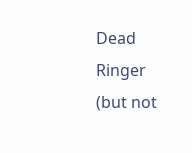Dead Ringer (but not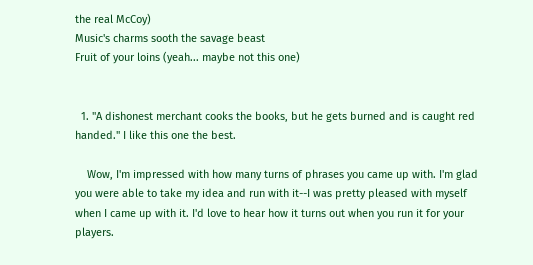the real McCoy)
Music's charms sooth the savage beast
Fruit of your loins (yeah... maybe not this one)


  1. "A dishonest merchant cooks the books, but he gets burned and is caught red handed." I like this one the best.

    Wow, I'm impressed with how many turns of phrases you came up with. I'm glad you were able to take my idea and run with it--I was pretty pleased with myself when I came up with it. I'd love to hear how it turns out when you run it for your players.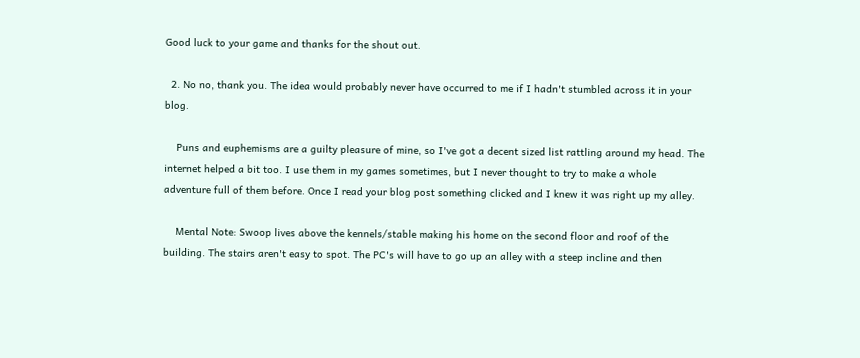Good luck to your game and thanks for the shout out.

  2. No no, thank you. The idea would probably never have occurred to me if I hadn't stumbled across it in your blog.

    Puns and euphemisms are a guilty pleasure of mine, so I've got a decent sized list rattling around my head. The internet helped a bit too. I use them in my games sometimes, but I never thought to try to make a whole adventure full of them before. Once I read your blog post something clicked and I knew it was right up my alley.

    Mental Note: Swoop lives above the kennels/stable making his home on the second floor and roof of the building. The stairs aren't easy to spot. The PC's will have to go up an alley with a steep incline and then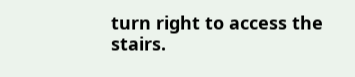turn right to access the stairs.